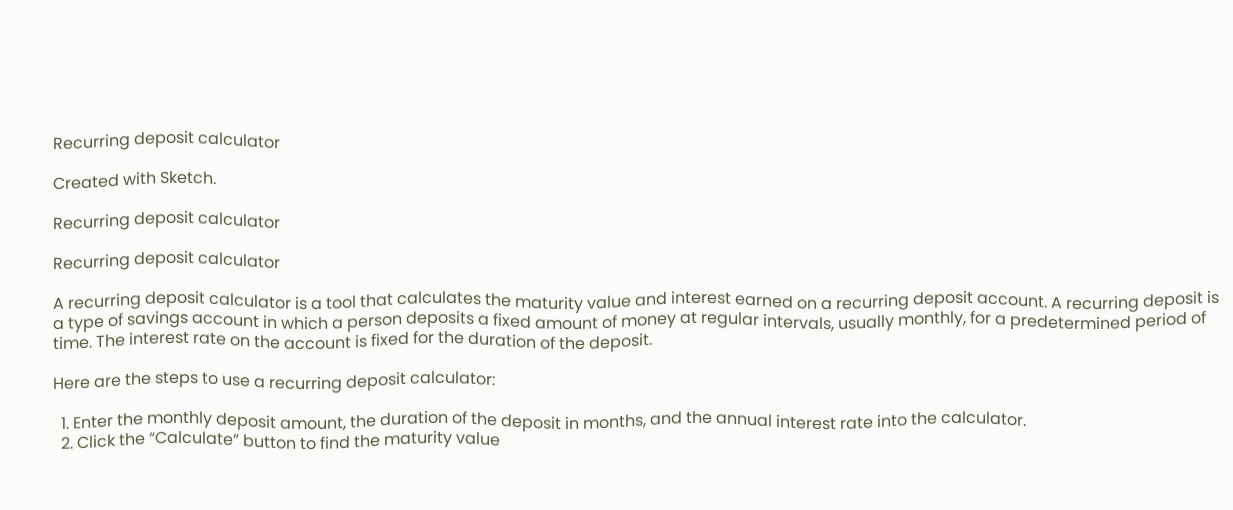Recurring deposit calculator

Created with Sketch.

Recurring deposit calculator

Recurring deposit calculator

A recurring deposit calculator is a tool that calculates the maturity value and interest earned on a recurring deposit account. A recurring deposit is a type of savings account in which a person deposits a fixed amount of money at regular intervals, usually monthly, for a predetermined period of time. The interest rate on the account is fixed for the duration of the deposit.

Here are the steps to use a recurring deposit calculator:

  1. Enter the monthly deposit amount, the duration of the deposit in months, and the annual interest rate into the calculator.
  2. Click the “Calculate” button to find the maturity value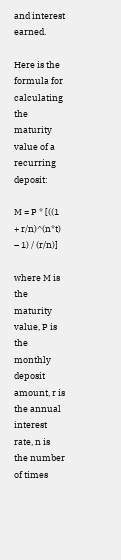and interest earned.

Here is the formula for calculating the maturity value of a recurring deposit:

M = P * [((1 + r/n)^(n*t) – 1) / (r/n)]

where M is the maturity value, P is the monthly deposit amount, r is the annual interest rate, n is the number of times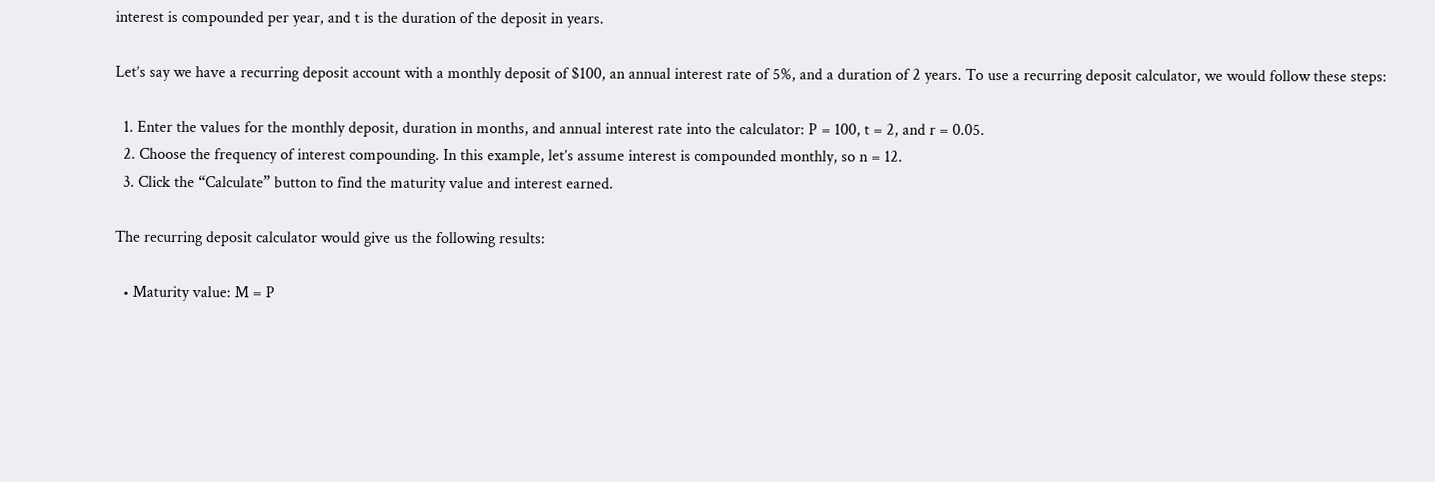interest is compounded per year, and t is the duration of the deposit in years.

Let’s say we have a recurring deposit account with a monthly deposit of $100, an annual interest rate of 5%, and a duration of 2 years. To use a recurring deposit calculator, we would follow these steps:

  1. Enter the values for the monthly deposit, duration in months, and annual interest rate into the calculator: P = 100, t = 2, and r = 0.05.
  2. Choose the frequency of interest compounding. In this example, let’s assume interest is compounded monthly, so n = 12.
  3. Click the “Calculate” button to find the maturity value and interest earned.

The recurring deposit calculator would give us the following results:

  • Maturity value: M = P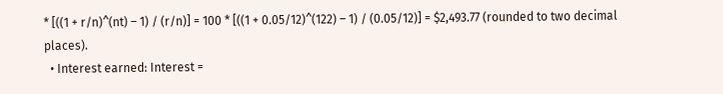* [((1 + r/n)^(nt) – 1) / (r/n)] = 100 * [((1 + 0.05/12)^(122) – 1) / (0.05/12)] = $2,493.77 (rounded to two decimal places).
  • Interest earned: Interest =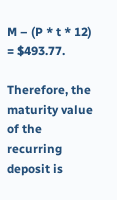M – (P * t * 12) = $493.77.

Therefore, the maturity value of the recurring deposit is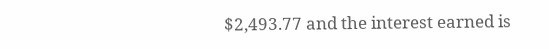$2,493.77 and the interest earned is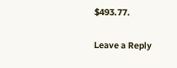$493.77.

Leave a Reply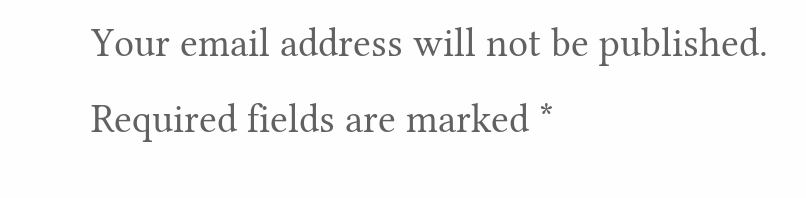Your email address will not be published. Required fields are marked *